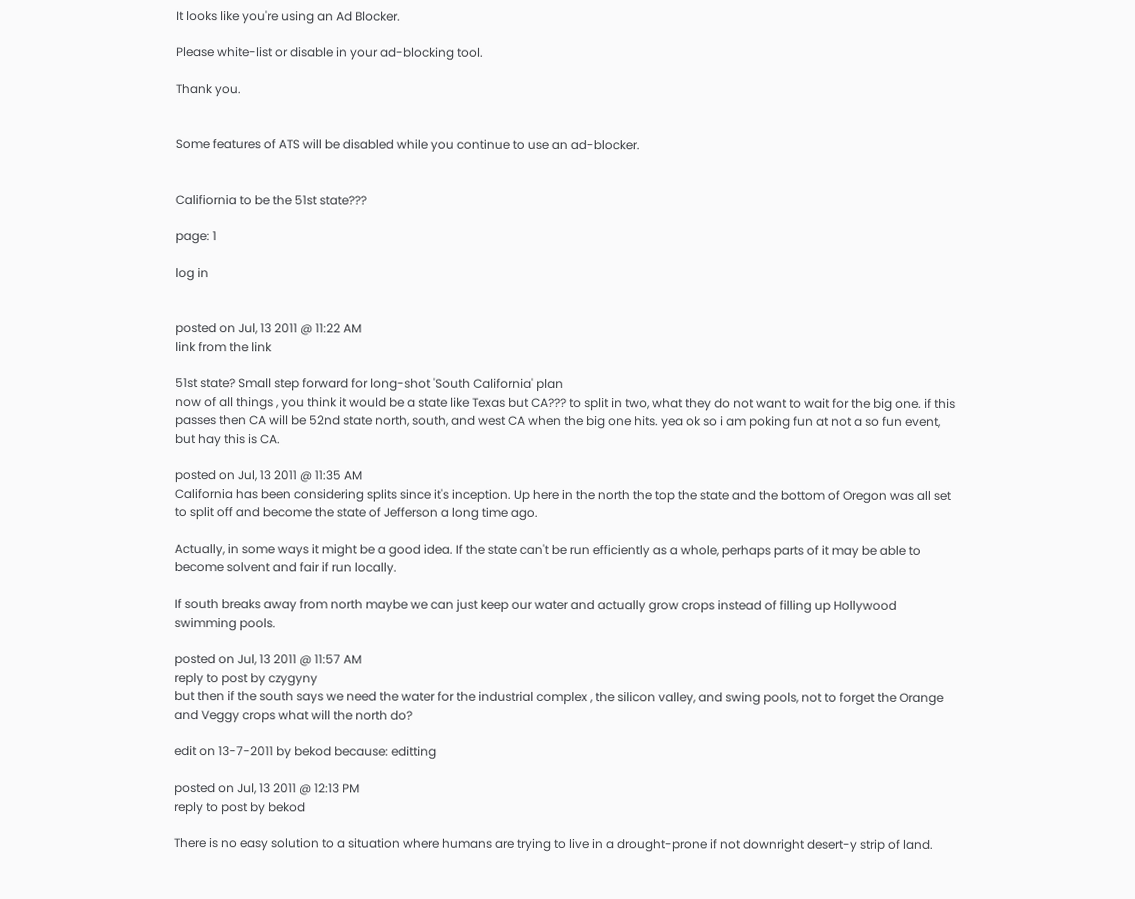It looks like you're using an Ad Blocker.

Please white-list or disable in your ad-blocking tool.

Thank you.


Some features of ATS will be disabled while you continue to use an ad-blocker.


Califiornia to be the 51st state???

page: 1

log in


posted on Jul, 13 2011 @ 11:22 AM
link from the link

51st state? Small step forward for long-shot 'South California' plan
now of all things , you think it would be a state like Texas but CA??? to split in two, what they do not want to wait for the big one. if this passes then CA will be 52nd state north, south, and west CA when the big one hits. yea ok so i am poking fun at not a so fun event, but hay this is CA.

posted on Jul, 13 2011 @ 11:35 AM
California has been considering splits since it's inception. Up here in the north the top the state and the bottom of Oregon was all set to split off and become the state of Jefferson a long time ago.

Actually, in some ways it might be a good idea. If the state can't be run efficiently as a whole, perhaps parts of it may be able to become solvent and fair if run locally.

If south breaks away from north maybe we can just keep our water and actually grow crops instead of filling up Hollywood swimming pools.

posted on Jul, 13 2011 @ 11:57 AM
reply to post by czygyny
but then if the south says we need the water for the industrial complex , the silicon valley, and swing pools, not to forget the Orange and Veggy crops what will the north do?

edit on 13-7-2011 by bekod because: editting

posted on Jul, 13 2011 @ 12:13 PM
reply to post by bekod

There is no easy solution to a situation where humans are trying to live in a drought-prone if not downright desert-y strip of land.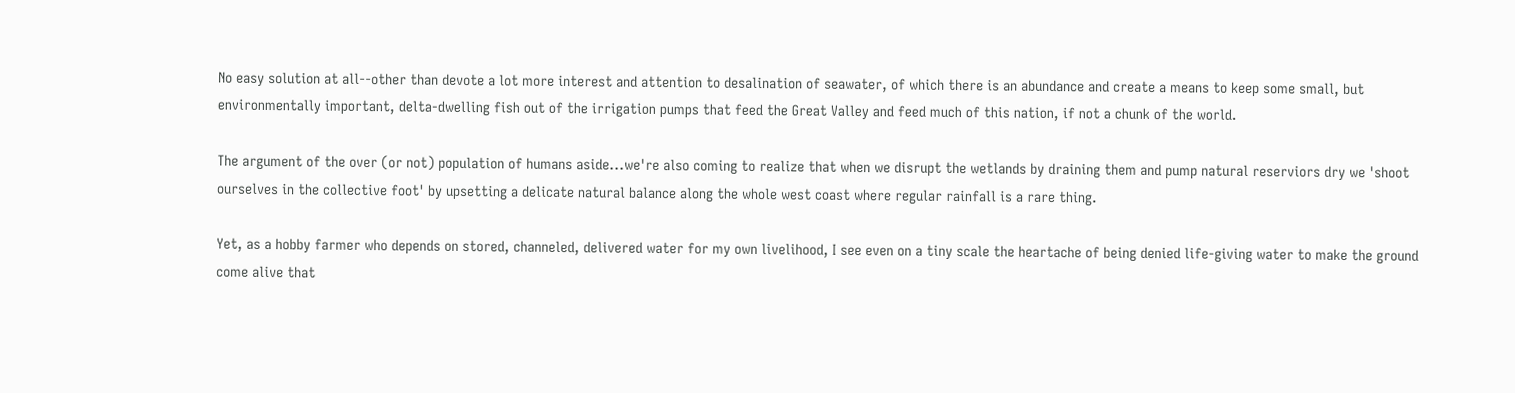No easy solution at all--other than devote a lot more interest and attention to desalination of seawater, of which there is an abundance and create a means to keep some small, but environmentally important, delta-dwelling fish out of the irrigation pumps that feed the Great Valley and feed much of this nation, if not a chunk of the world.

The argument of the over (or not) population of humans aside...we're also coming to realize that when we disrupt the wetlands by draining them and pump natural reserviors dry we 'shoot ourselves in the collective foot' by upsetting a delicate natural balance along the whole west coast where regular rainfall is a rare thing.

Yet, as a hobby farmer who depends on stored, channeled, delivered water for my own livelihood, I see even on a tiny scale the heartache of being denied life-giving water to make the ground come alive that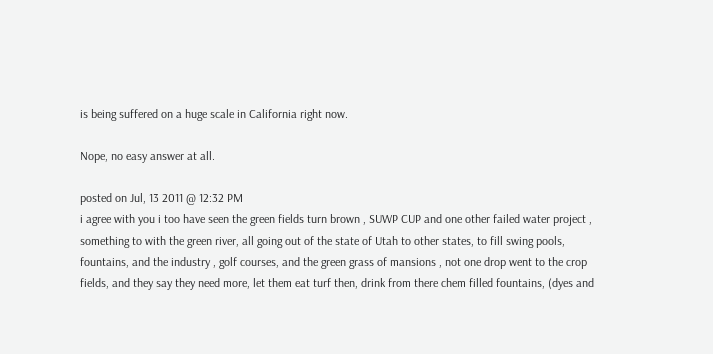is being suffered on a huge scale in California right now.

Nope, no easy answer at all.

posted on Jul, 13 2011 @ 12:32 PM
i agree with you i too have seen the green fields turn brown , SUWP CUP and one other failed water project , something to with the green river, all going out of the state of Utah to other states, to fill swing pools, fountains, and the industry , golf courses, and the green grass of mansions , not one drop went to the crop fields, and they say they need more, let them eat turf then, drink from there chem filled fountains, (dyes and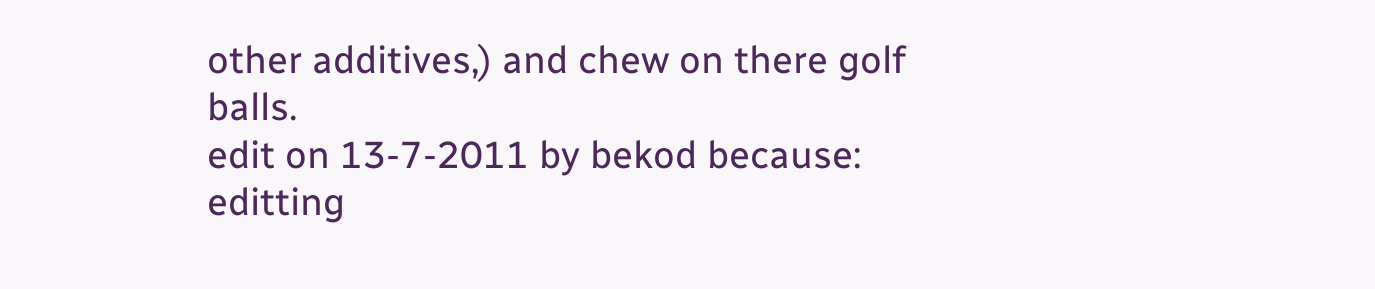other additives,) and chew on there golf balls.
edit on 13-7-2011 by bekod because: editting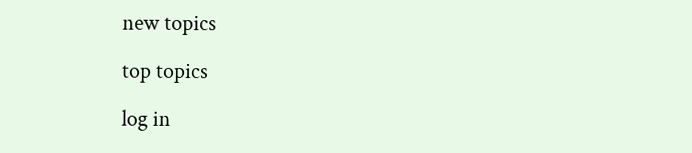new topics

top topics

log in